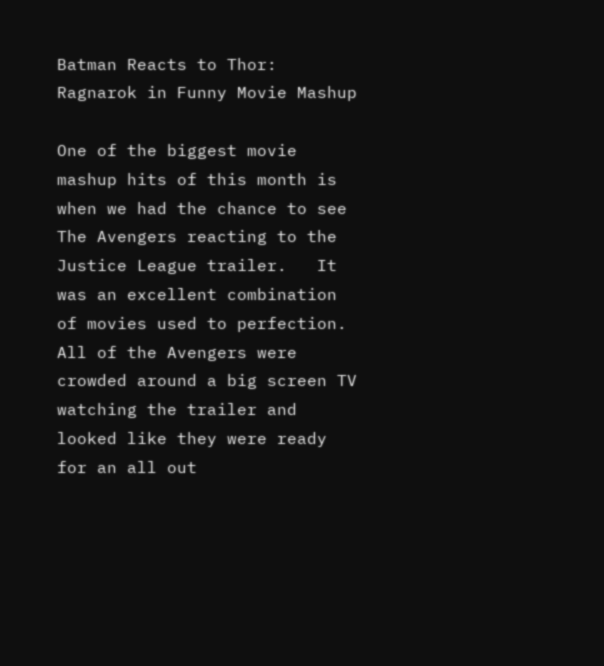Batman Reacts to Thor: Ragnarok in Funny Movie Mashup

One of the biggest movie mashup hits of this month is when we had the chance to see The Avengers reacting to the Justice League trailer.   It was an excellent combination of movies used to perfection.  All of the Avengers were crowded around a big screen TV watching the trailer and looked like they were ready for an all out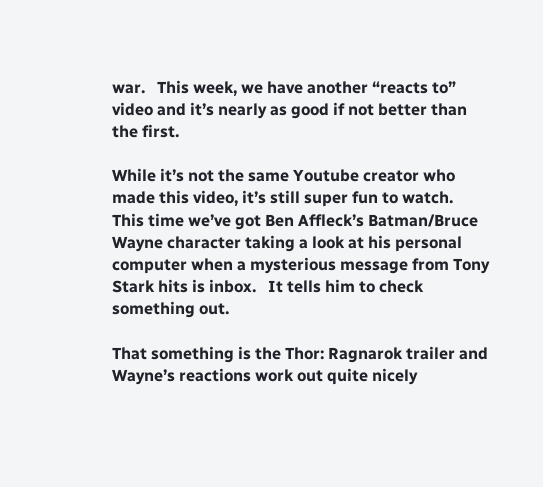war.   This week, we have another “reacts to” video and it’s nearly as good if not better than the first.

While it’s not the same Youtube creator who made this video, it’s still super fun to watch.   This time we’ve got Ben Affleck’s Batman/Bruce Wayne character taking a look at his personal computer when a mysterious message from Tony Stark hits is inbox.   It tells him to check something out.

That something is the Thor: Ragnarok trailer and Wayne’s reactions work out quite nicely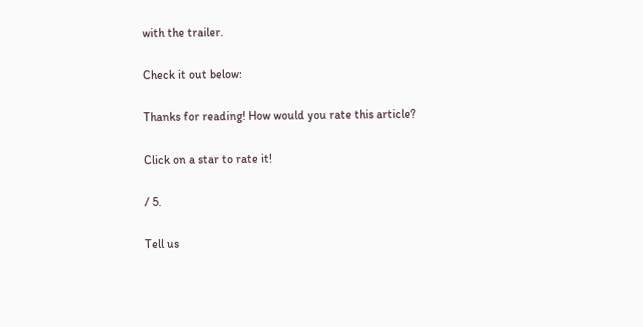with the trailer.

Check it out below:

Thanks for reading! How would you rate this article?

Click on a star to rate it!

/ 5.

Tell us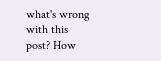what's wrong with this post? How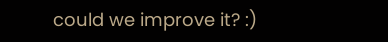could we improve it? :)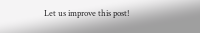Let us improve this post!